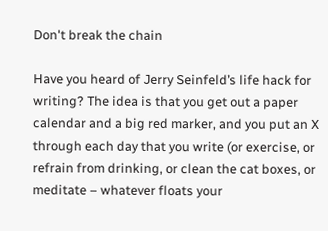Don't break the chain

Have you heard of Jerry Seinfeld’s life hack for writing? The idea is that you get out a paper calendar and a big red marker, and you put an X through each day that you write (or exercise, or refrain from drinking, or clean the cat boxes, or meditate – whatever floats your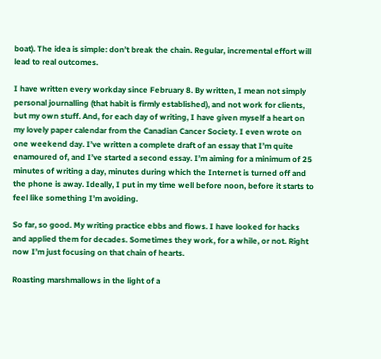boat). The idea is simple: don’t break the chain. Regular, incremental effort will lead to real outcomes.

I have written every workday since February 8. By written, I mean not simply personal journalling (that habit is firmly established), and not work for clients, but my own stuff. And, for each day of writing, I have given myself a heart on my lovely paper calendar from the Canadian Cancer Society. I even wrote on one weekend day. I’ve written a complete draft of an essay that I’m quite enamoured of, and I’ve started a second essay. I’m aiming for a minimum of 25 minutes of writing a day, minutes during which the Internet is turned off and the phone is away. Ideally, I put in my time well before noon, before it starts to feel like something I’m avoiding.

So far, so good. My writing practice ebbs and flows. I have looked for hacks and applied them for decades. Sometimes they work, for a while, or not. Right now I’m just focusing on that chain of hearts.

Roasting marshmallows in the light of a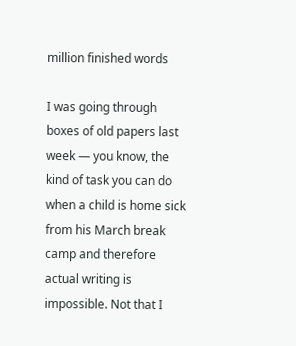million finished words

I was going through boxes of old papers last week — you know, the kind of task you can do when a child is home sick from his March break camp and therefore actual writing is impossible. Not that I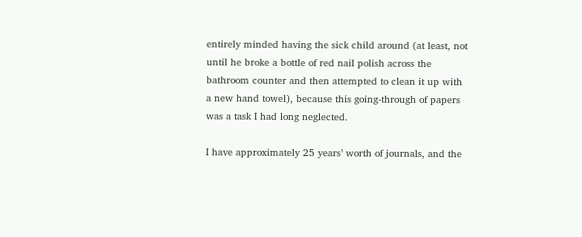entirely minded having the sick child around (at least, not until he broke a bottle of red nail polish across the bathroom counter and then attempted to clean it up with a new hand towel), because this going-through of papers was a task I had long neglected.

I have approximately 25 years’ worth of journals, and the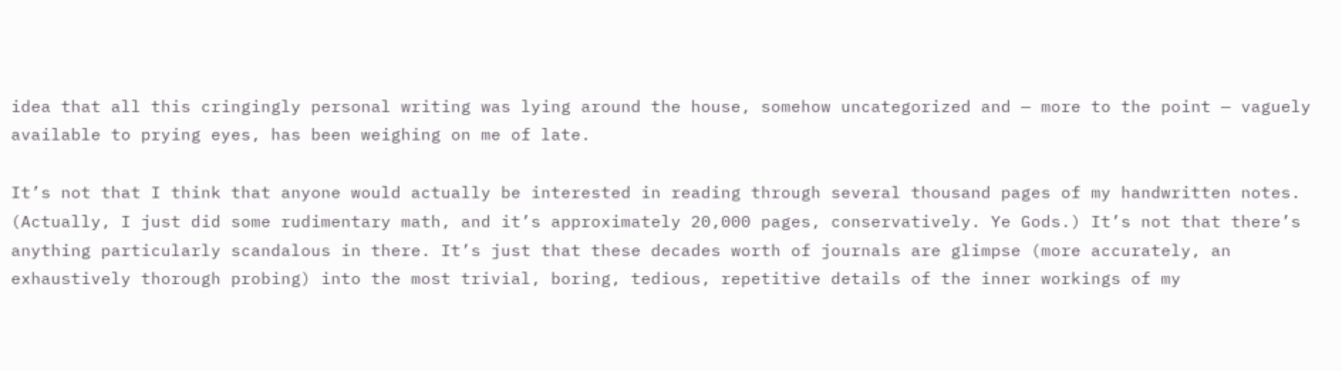idea that all this cringingly personal writing was lying around the house, somehow uncategorized and — more to the point — vaguely available to prying eyes, has been weighing on me of late.

It’s not that I think that anyone would actually be interested in reading through several thousand pages of my handwritten notes. (Actually, I just did some rudimentary math, and it’s approximately 20,000 pages, conservatively. Ye Gods.) It’s not that there’s anything particularly scandalous in there. It’s just that these decades worth of journals are glimpse (more accurately, an exhaustively thorough probing) into the most trivial, boring, tedious, repetitive details of the inner workings of my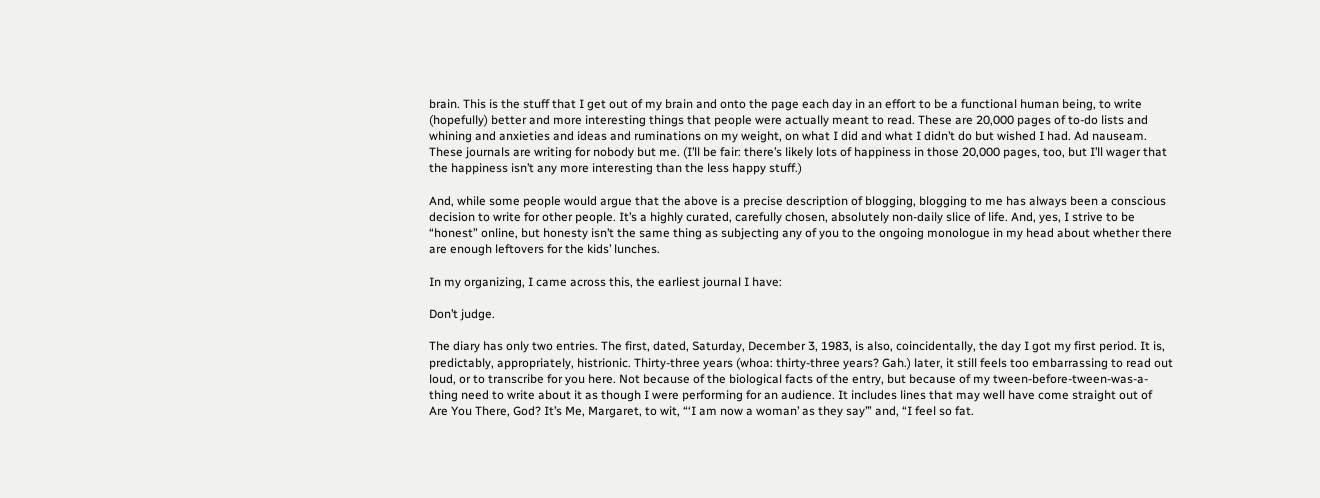brain. This is the stuff that I get out of my brain and onto the page each day in an effort to be a functional human being, to write (hopefully) better and more interesting things that people were actually meant to read. These are 20,000 pages of to-do lists and whining and anxieties and ideas and ruminations on my weight, on what I did and what I didn’t do but wished I had. Ad nauseam. These journals are writing for nobody but me. (I’ll be fair: there’s likely lots of happiness in those 20,000 pages, too, but I’ll wager that the happiness isn’t any more interesting than the less happy stuff.)

And, while some people would argue that the above is a precise description of blogging, blogging to me has always been a conscious decision to write for other people. It’s a highly curated, carefully chosen, absolutely non-daily slice of life. And, yes, I strive to be “honest” online, but honesty isn’t the same thing as subjecting any of you to the ongoing monologue in my head about whether there are enough leftovers for the kids’ lunches.

In my organizing, I came across this, the earliest journal I have:

Don’t judge.

The diary has only two entries. The first, dated, Saturday, December 3, 1983, is also, coincidentally, the day I got my first period. It is, predictably, appropriately, histrionic. Thirty-three years (whoa: thirty-three years? Gah.) later, it still feels too embarrassing to read out loud, or to transcribe for you here. Not because of the biological facts of the entry, but because of my tween-before-tween-was-a-thing need to write about it as though I were performing for an audience. It includes lines that may well have come straight out of Are You There, God? It’s Me, Margaret, to wit, “‘I am now a woman’ as they say’” and, “I feel so fat.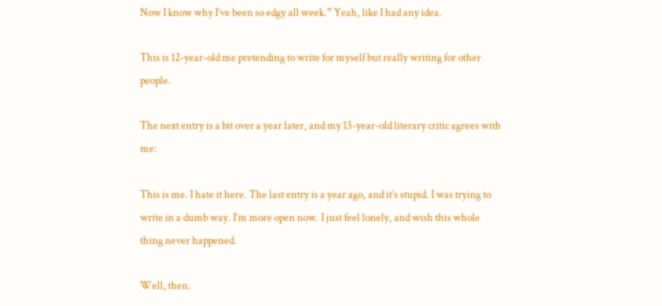Now I know why I’ve been so edgy all week.” Yeah, like I had any idea.

This is 12-year-old me pretending to write for myself but really writing for other people.

The next entry is a bit over a year later, and my 13-year-old literary critic agrees with me:

This is me. I hate it here. The last entry is a year ago, and it’s stupid. I was trying to write in a dumb way. I’m more open now. I just feel lonely, and wish this whole thing never happened.

Well, then.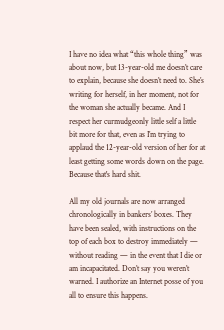I have no idea what “this whole thing” was about now, but 13-year-old me doesn’t care to explain, because she doesn’t need to. She’s writing for herself, in her moment, not for the woman she actually became. And I respect her curmudgeonly little self a little bit more for that, even as I’m trying to applaud the 12-year-old version of her for at least getting some words down on the page. Because that's hard shit.

All my old journals are now arranged chronologically in bankers’ boxes. They have been sealed, with instructions on the top of each box to destroy immediately — without reading — in the event that I die or am incapacitated. Don’t say you weren’t warned. I authorize an Internet posse of you all to ensure this happens.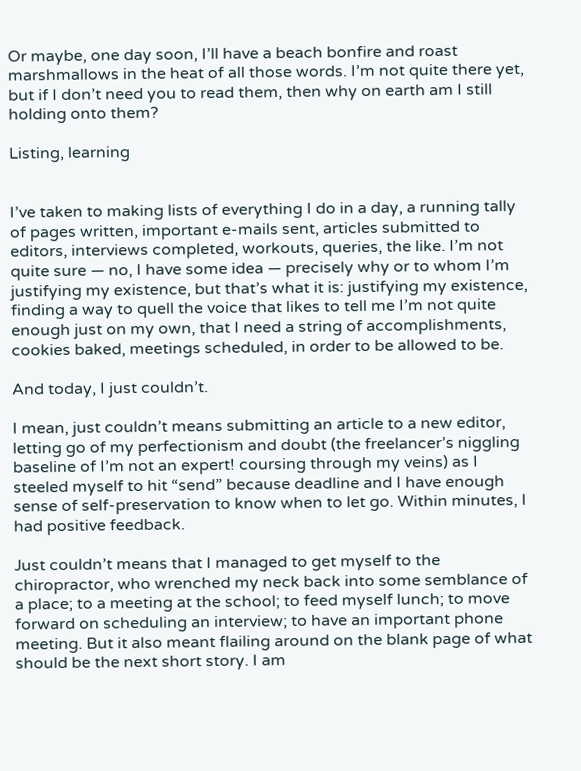Or maybe, one day soon, I’ll have a beach bonfire and roast marshmallows in the heat of all those words. I’m not quite there yet, but if I don’t need you to read them, then why on earth am I still holding onto them?

Listing, learning


I’ve taken to making lists of everything I do in a day, a running tally of pages written, important e-mails sent, articles submitted to editors, interviews completed, workouts, queries, the like. I’m not quite sure — no, I have some idea — precisely why or to whom I’m justifying my existence, but that’s what it is: justifying my existence, finding a way to quell the voice that likes to tell me I’m not quite enough just on my own, that I need a string of accomplishments, cookies baked, meetings scheduled, in order to be allowed to be.

And today, I just couldn’t.

I mean, just couldn’t means submitting an article to a new editor, letting go of my perfectionism and doubt (the freelancer’s niggling baseline of I’m not an expert! coursing through my veins) as I steeled myself to hit “send” because deadline and I have enough sense of self-preservation to know when to let go. Within minutes, I had positive feedback.

Just couldn’t means that I managed to get myself to the chiropractor, who wrenched my neck back into some semblance of a place; to a meeting at the school; to feed myself lunch; to move forward on scheduling an interview; to have an important phone meeting. But it also meant flailing around on the blank page of what should be the next short story. I am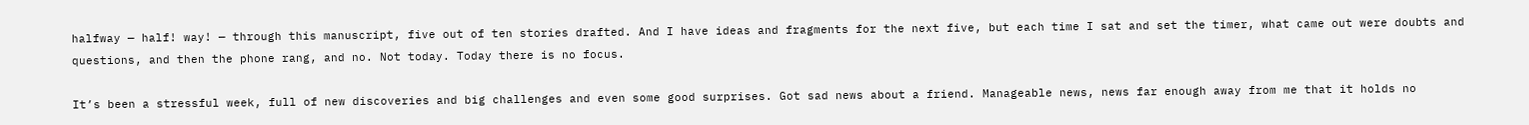halfway — half! way! — through this manuscript, five out of ten stories drafted. And I have ideas and fragments for the next five, but each time I sat and set the timer, what came out were doubts and questions, and then the phone rang, and no. Not today. Today there is no focus.

It’s been a stressful week, full of new discoveries and big challenges and even some good surprises. Got sad news about a friend. Manageable news, news far enough away from me that it holds no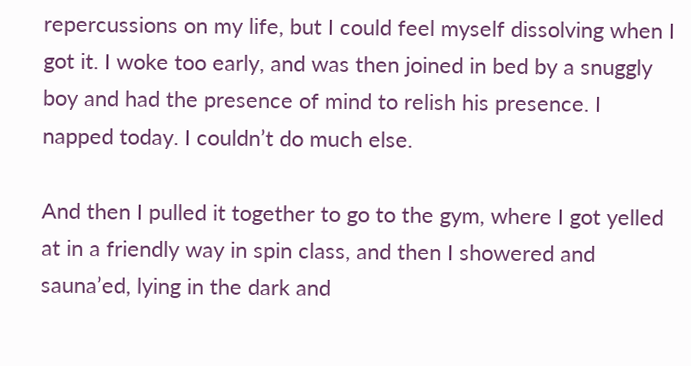repercussions on my life, but I could feel myself dissolving when I got it. I woke too early, and was then joined in bed by a snuggly boy and had the presence of mind to relish his presence. I napped today. I couldn’t do much else.

And then I pulled it together to go to the gym, where I got yelled at in a friendly way in spin class, and then I showered and sauna’ed, lying in the dark and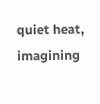quiet heat, imagining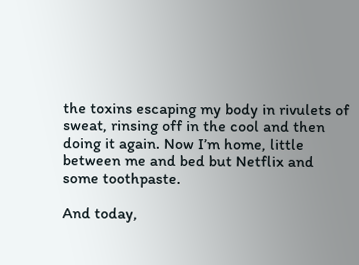the toxins escaping my body in rivulets of sweat, rinsing off in the cool and then doing it again. Now I’m home, little between me and bed but Netflix and some toothpaste.

And today,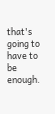that's going to have to be enough.